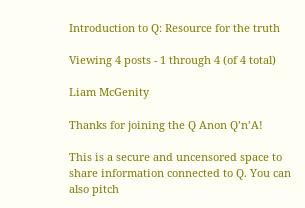Introduction to Q: Resource for the truth

Viewing 4 posts - 1 through 4 (of 4 total)

Liam McGenity

Thanks for joining the Q Anon Q’n’A!

This is a secure and uncensored space to share information connected to Q. You can also pitch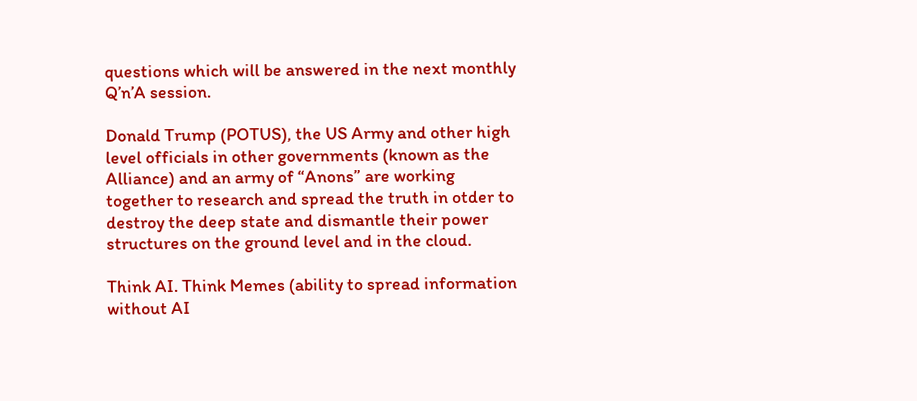questions which will be answered in the next monthly Q’n’A session.

Donald Trump (POTUS), the US Army and other high level officials in other governments (known as the Alliance) and an army of “Anons” are working together to research and spread the truth in otder to destroy the deep state and dismantle their power structures on the ground level and in the cloud.

Think AI. Think Memes (ability to spread information without AI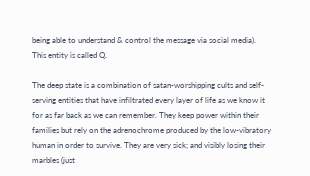being able to understand & control the message via social media). This entity is called Q.

The deep state is a combination of satan-worshipping cults and self-serving entities that have infiltrated every layer of life as we know it for as far back as we can remember. They keep power within their families but rely on the adrenochrome produced by the low-vibratory human in order to survive. They are very sick; and visibly losing their marbles (just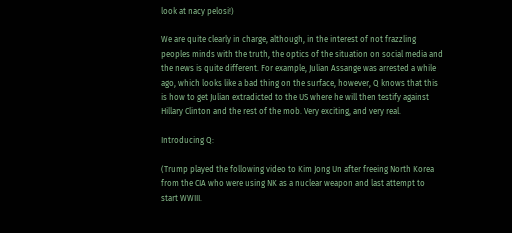look at nacy pelosi!)

We are quite clearly in charge, although, in the interest of not frazzling peoples minds with the truth, the optics of the situation on social media and the news is quite different. For example, Julian Assange was arrested a while ago, which looks like a bad thing on the surface, however, Q knows that this is how to get Julian extradicted to the US where he will then testify against Hillary Clinton and the rest of the mob. Very exciting, and very real.

Introducing Q:

(Trump played the following video to Kim Jong Un after freeing North Korea from the CIA who were using NK as a nuclear weapon and last attempt to start WWIII.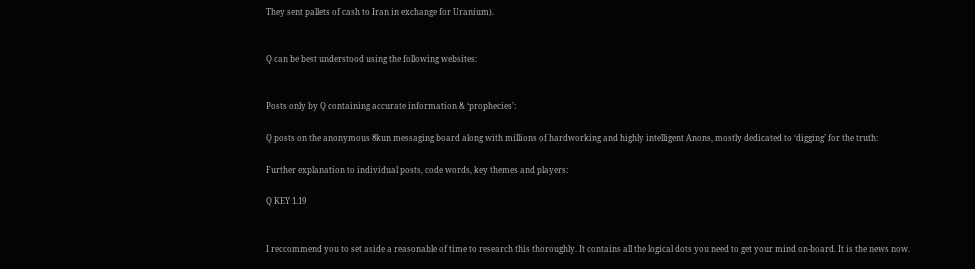They sent pallets of cash to Iran in exchange for Uranium).


Q can be best understood using the following websites:


Posts only by Q containing accurate information & ‘prophecies’:

Q posts on the anonymous 8kun messaging board along with millions of hardworking and highly intelligent Anons, mostly dedicated to ‘digging’ for the truth:

Further explanation to individual posts, code words, key themes and players:

Q KEY 1.19


I reccommend you to set aside a reasonable of time to research this thoroughly. It contains all the logical dots you need to get your mind on-board. It is the news now.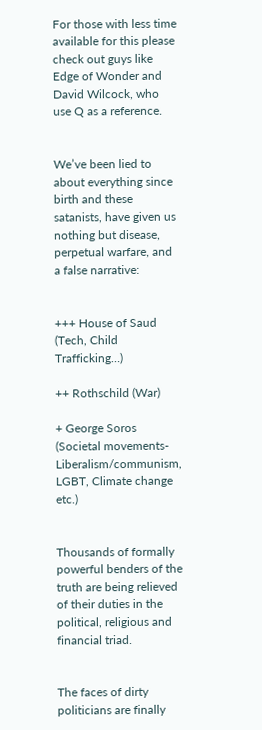For those with less time available for this please check out guys like Edge of Wonder and David Wilcock, who use Q as a reference.


We’ve been lied to about everything since birth and these satanists, have given us nothing but disease, perpetual warfare, and a false narrative:


+++ House of Saud (Tech, Child Trafficking…)

++ Rothschild (War)

+ George Soros (Societal movements- Liberalism/communism, LGBT, Climate change etc.)


Thousands of formally powerful benders of the truth are being relieved of their duties in the political, religious and financial triad.


The faces of dirty politicians are finally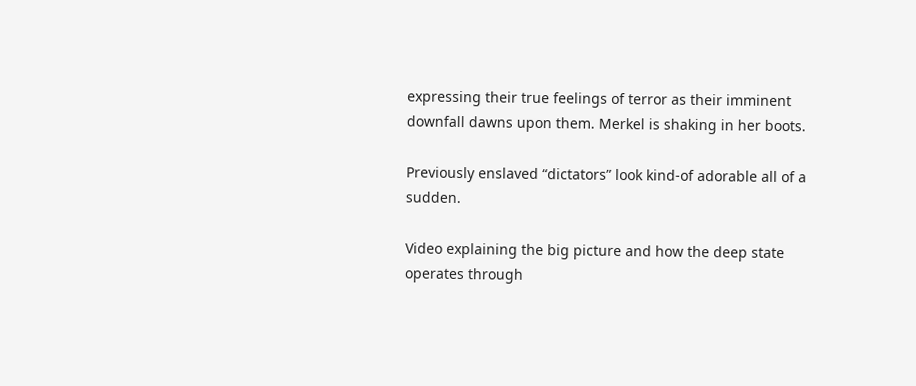expressing their true feelings of terror as their imminent downfall dawns upon them. Merkel is shaking in her boots.

Previously enslaved “dictators” look kind-of adorable all of a sudden.

Video explaining the big picture and how the deep state operates through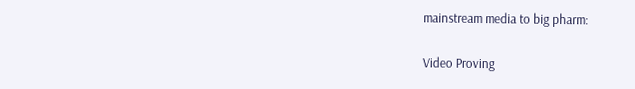mainstream media to big pharm:

Video Proving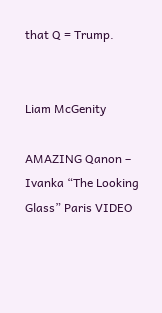that Q = Trump.


Liam McGenity

AMAZING Qanon – Ivanka “The Looking Glass” Paris VIDEO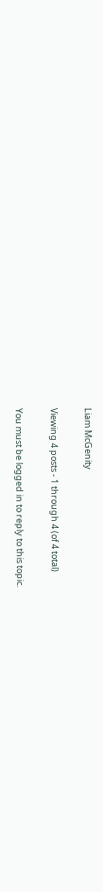Liam McGenity

Viewing 4 posts - 1 through 4 (of 4 total)

You must be logged in to reply to this topic.